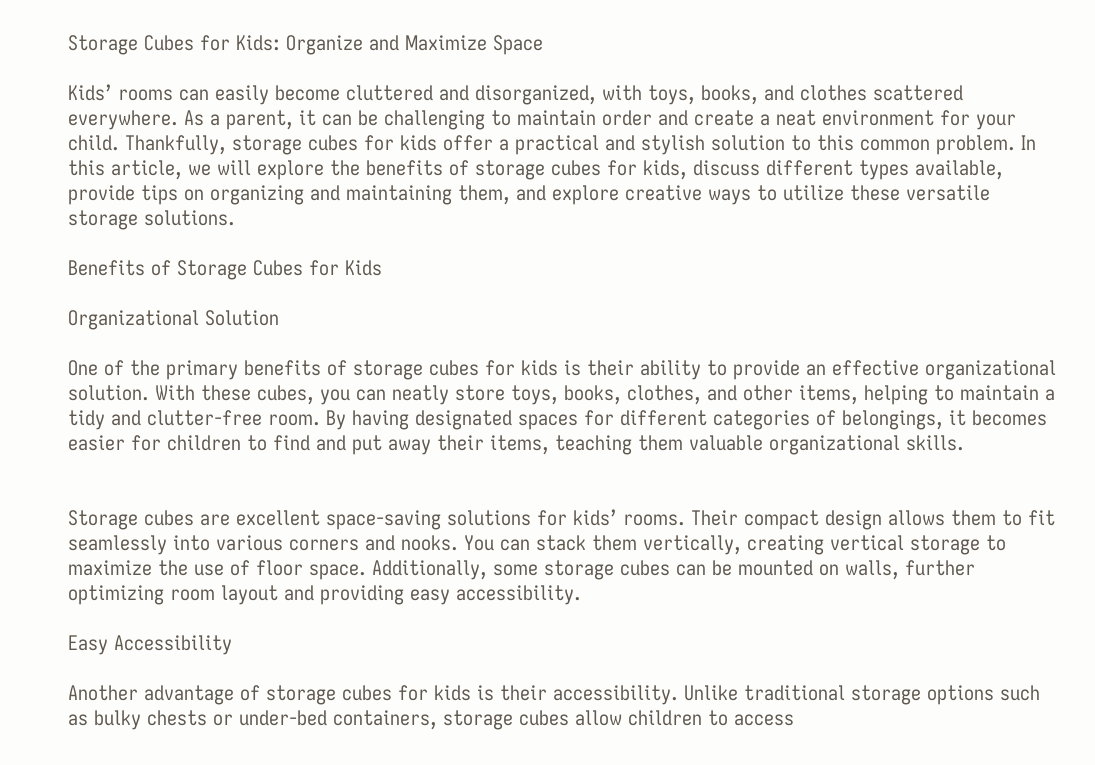Storage Cubes for Kids: Organize and Maximize Space

Kids’ rooms can easily become cluttered and disorganized, with toys, books, and clothes scattered everywhere. As a parent, it can be challenging to maintain order and create a neat environment for your child. Thankfully, storage cubes for kids offer a practical and stylish solution to this common problem. In this article, we will explore the benefits of storage cubes for kids, discuss different types available, provide tips on organizing and maintaining them, and explore creative ways to utilize these versatile storage solutions.

Benefits of Storage Cubes for Kids

Organizational Solution

One of the primary benefits of storage cubes for kids is their ability to provide an effective organizational solution. With these cubes, you can neatly store toys, books, clothes, and other items, helping to maintain a tidy and clutter-free room. By having designated spaces for different categories of belongings, it becomes easier for children to find and put away their items, teaching them valuable organizational skills.


Storage cubes are excellent space-saving solutions for kids’ rooms. Their compact design allows them to fit seamlessly into various corners and nooks. You can stack them vertically, creating vertical storage to maximize the use of floor space. Additionally, some storage cubes can be mounted on walls, further optimizing room layout and providing easy accessibility.

Easy Accessibility

Another advantage of storage cubes for kids is their accessibility. Unlike traditional storage options such as bulky chests or under-bed containers, storage cubes allow children to access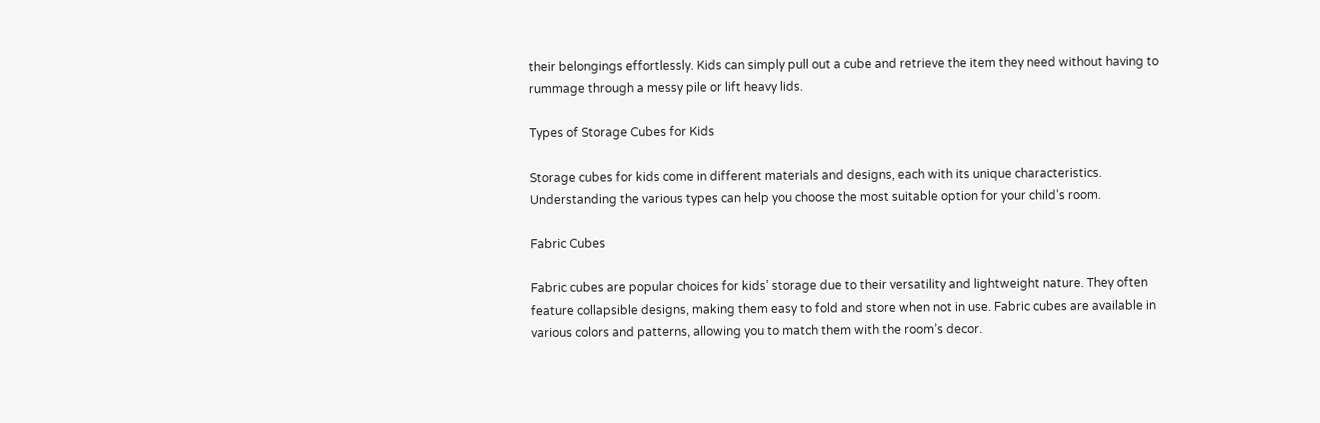their belongings effortlessly. Kids can simply pull out a cube and retrieve the item they need without having to rummage through a messy pile or lift heavy lids.

Types of Storage Cubes for Kids

Storage cubes for kids come in different materials and designs, each with its unique characteristics. Understanding the various types can help you choose the most suitable option for your child’s room.

Fabric Cubes

Fabric cubes are popular choices for kids’ storage due to their versatility and lightweight nature. They often feature collapsible designs, making them easy to fold and store when not in use. Fabric cubes are available in various colors and patterns, allowing you to match them with the room’s decor.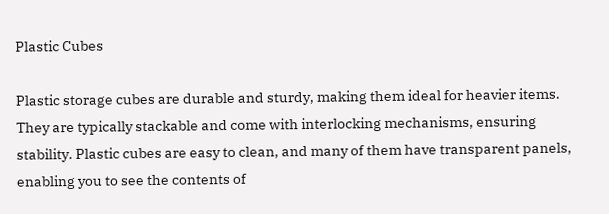Plastic Cubes

Plastic storage cubes are durable and sturdy, making them ideal for heavier items. They are typically stackable and come with interlocking mechanisms, ensuring stability. Plastic cubes are easy to clean, and many of them have transparent panels, enabling you to see the contents of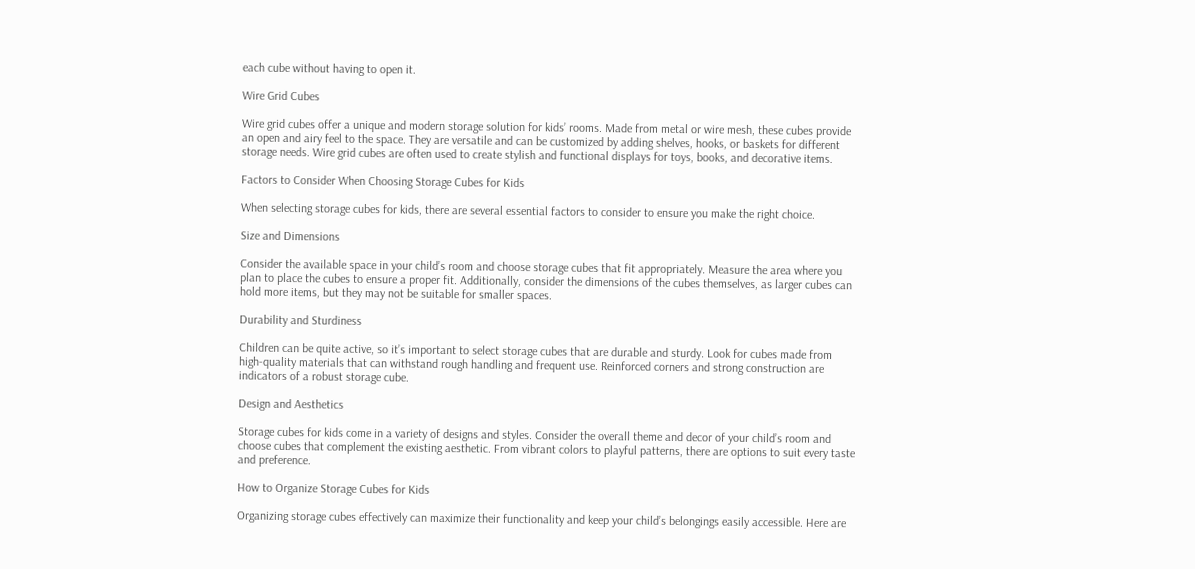each cube without having to open it.

Wire Grid Cubes

Wire grid cubes offer a unique and modern storage solution for kids’ rooms. Made from metal or wire mesh, these cubes provide an open and airy feel to the space. They are versatile and can be customized by adding shelves, hooks, or baskets for different storage needs. Wire grid cubes are often used to create stylish and functional displays for toys, books, and decorative items.

Factors to Consider When Choosing Storage Cubes for Kids

When selecting storage cubes for kids, there are several essential factors to consider to ensure you make the right choice.

Size and Dimensions

Consider the available space in your child’s room and choose storage cubes that fit appropriately. Measure the area where you plan to place the cubes to ensure a proper fit. Additionally, consider the dimensions of the cubes themselves, as larger cubes can hold more items, but they may not be suitable for smaller spaces.

Durability and Sturdiness

Children can be quite active, so it’s important to select storage cubes that are durable and sturdy. Look for cubes made from high-quality materials that can withstand rough handling and frequent use. Reinforced corners and strong construction are indicators of a robust storage cube.

Design and Aesthetics

Storage cubes for kids come in a variety of designs and styles. Consider the overall theme and decor of your child’s room and choose cubes that complement the existing aesthetic. From vibrant colors to playful patterns, there are options to suit every taste and preference.

How to Organize Storage Cubes for Kids

Organizing storage cubes effectively can maximize their functionality and keep your child’s belongings easily accessible. Here are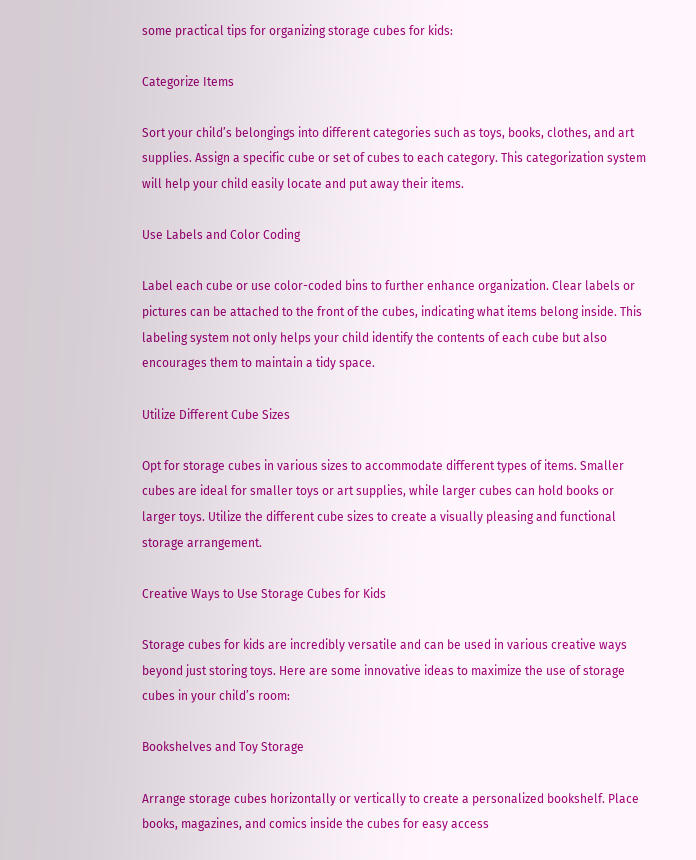some practical tips for organizing storage cubes for kids:

Categorize Items

Sort your child’s belongings into different categories such as toys, books, clothes, and art supplies. Assign a specific cube or set of cubes to each category. This categorization system will help your child easily locate and put away their items.

Use Labels and Color Coding

Label each cube or use color-coded bins to further enhance organization. Clear labels or pictures can be attached to the front of the cubes, indicating what items belong inside. This labeling system not only helps your child identify the contents of each cube but also encourages them to maintain a tidy space.

Utilize Different Cube Sizes

Opt for storage cubes in various sizes to accommodate different types of items. Smaller cubes are ideal for smaller toys or art supplies, while larger cubes can hold books or larger toys. Utilize the different cube sizes to create a visually pleasing and functional storage arrangement.

Creative Ways to Use Storage Cubes for Kids

Storage cubes for kids are incredibly versatile and can be used in various creative ways beyond just storing toys. Here are some innovative ideas to maximize the use of storage cubes in your child’s room:

Bookshelves and Toy Storage

Arrange storage cubes horizontally or vertically to create a personalized bookshelf. Place books, magazines, and comics inside the cubes for easy access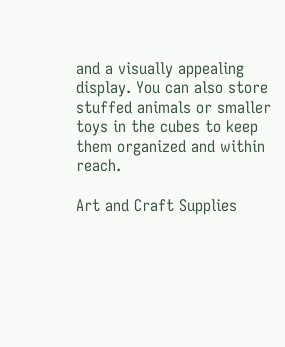and a visually appealing display. You can also store stuffed animals or smaller toys in the cubes to keep them organized and within reach.

Art and Craft Supplies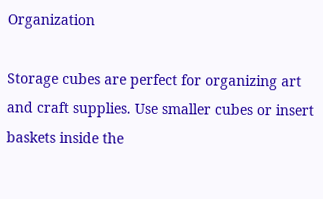Organization

Storage cubes are perfect for organizing art and craft supplies. Use smaller cubes or insert baskets inside the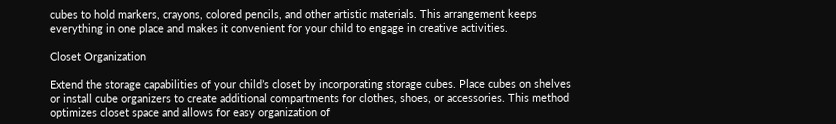cubes to hold markers, crayons, colored pencils, and other artistic materials. This arrangement keeps everything in one place and makes it convenient for your child to engage in creative activities.

Closet Organization

Extend the storage capabilities of your child’s closet by incorporating storage cubes. Place cubes on shelves or install cube organizers to create additional compartments for clothes, shoes, or accessories. This method optimizes closet space and allows for easy organization of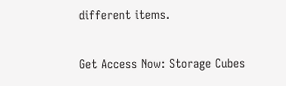different items.

Get Access Now: Storage Cubes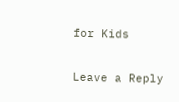for Kids

Leave a Reply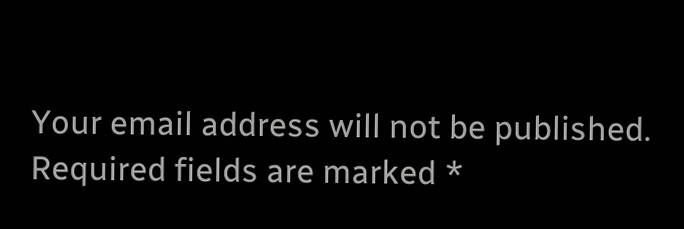Your email address will not be published. Required fields are marked *